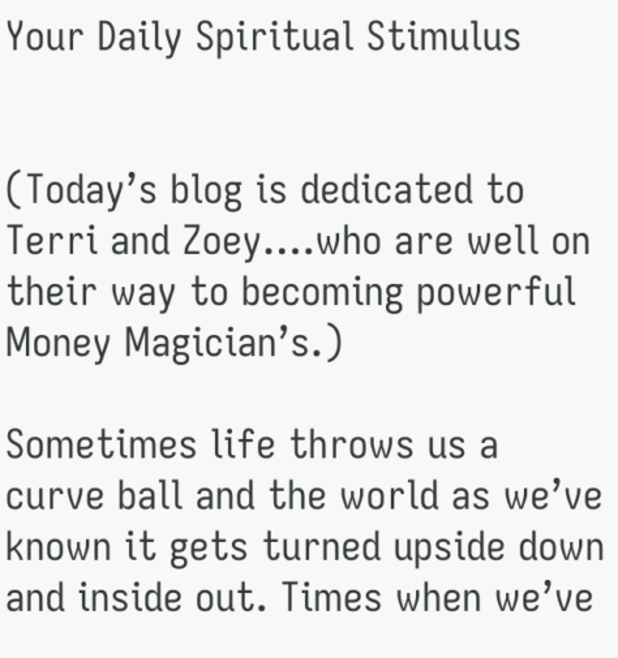Your Daily Spiritual Stimulus


(Today’s blog is dedicated to Terri and Zoey….who are well on their way to becoming powerful Money Magician’s.)

Sometimes life throws us a curve ball and the world as we’ve known it gets turned upside down and inside out. Times when we’ve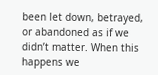been let down, betrayed, or abandoned as if we didn’t matter. When this happens we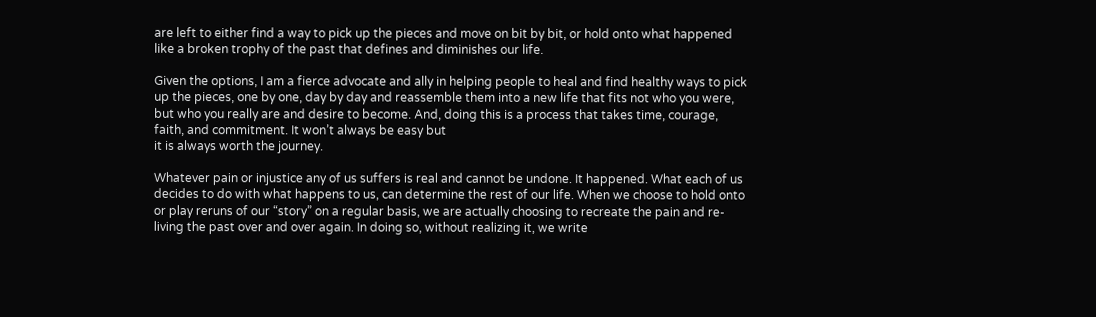are left to either find a way to pick up the pieces and move on bit by bit, or hold onto what happened like a broken trophy of the past that defines and diminishes our life.

Given the options, I am a fierce advocate and ally in helping people to heal and find healthy ways to pick up the pieces, one by one, day by day and reassemble them into a new life that fits not who you were, but who you really are and desire to become. And, doing this is a process that takes time, courage, faith, and commitment. It won’t always be easy but
it is always worth the journey.

Whatever pain or injustice any of us suffers is real and cannot be undone. It happened. What each of us decides to do with what happens to us, can determine the rest of our life. When we choose to hold onto or play reruns of our “story” on a regular basis, we are actually choosing to recreate the pain and re-living the past over and over again. In doing so, without realizing it, we write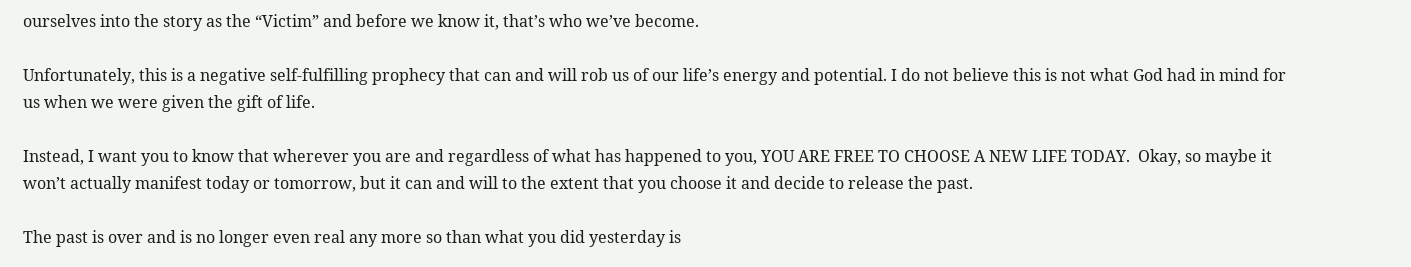ourselves into the story as the “Victim” and before we know it, that’s who we’ve become.

Unfortunately, this is a negative self-fulfilling prophecy that can and will rob us of our life’s energy and potential. I do not believe this is not what God had in mind for us when we were given the gift of life.

Instead, I want you to know that wherever you are and regardless of what has happened to you, YOU ARE FREE TO CHOOSE A NEW LIFE TODAY.  Okay, so maybe it won’t actually manifest today or tomorrow, but it can and will to the extent that you choose it and decide to release the past.

The past is over and is no longer even real any more so than what you did yesterday is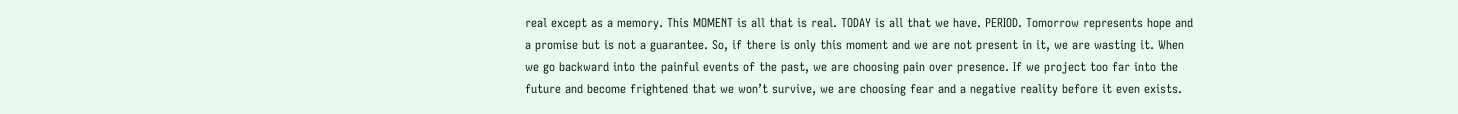real except as a memory. This MOMENT is all that is real. TODAY is all that we have. PERIOD. Tomorrow represents hope and a promise but is not a guarantee. So, if there is only this moment and we are not present in it, we are wasting it. When we go backward into the painful events of the past, we are choosing pain over presence. If we project too far into the future and become frightened that we won’t survive, we are choosing fear and a negative reality before it even exists.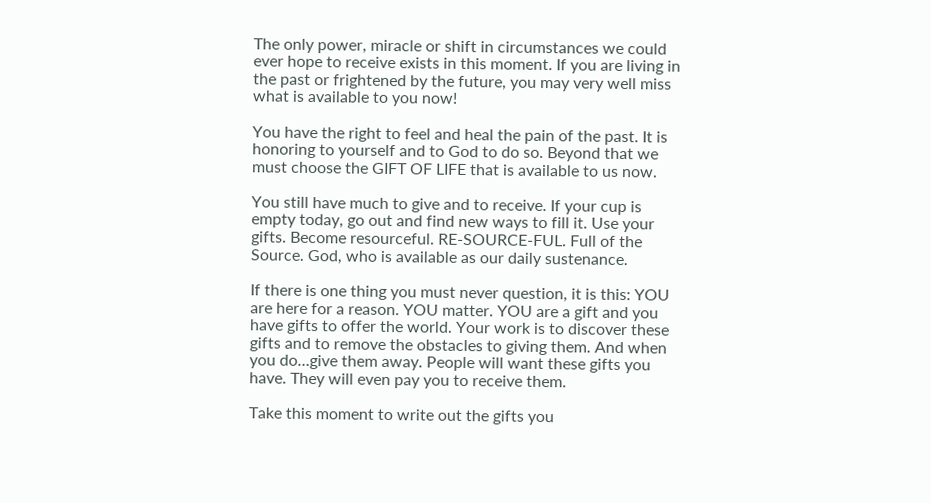The only power, miracle or shift in circumstances we could ever hope to receive exists in this moment. If you are living in the past or frightened by the future, you may very well miss what is available to you now!

You have the right to feel and heal the pain of the past. It is honoring to yourself and to God to do so. Beyond that we must choose the GIFT OF LIFE that is available to us now.

You still have much to give and to receive. If your cup is empty today, go out and find new ways to fill it. Use your gifts. Become resourceful. RE-SOURCE-FUL. Full of the Source. God, who is available as our daily sustenance.

If there is one thing you must never question, it is this: YOU are here for a reason. YOU matter. YOU are a gift and you have gifts to offer the world. Your work is to discover these gifts and to remove the obstacles to giving them. And when you do…give them away. People will want these gifts you have. They will even pay you to receive them.

Take this moment to write out the gifts you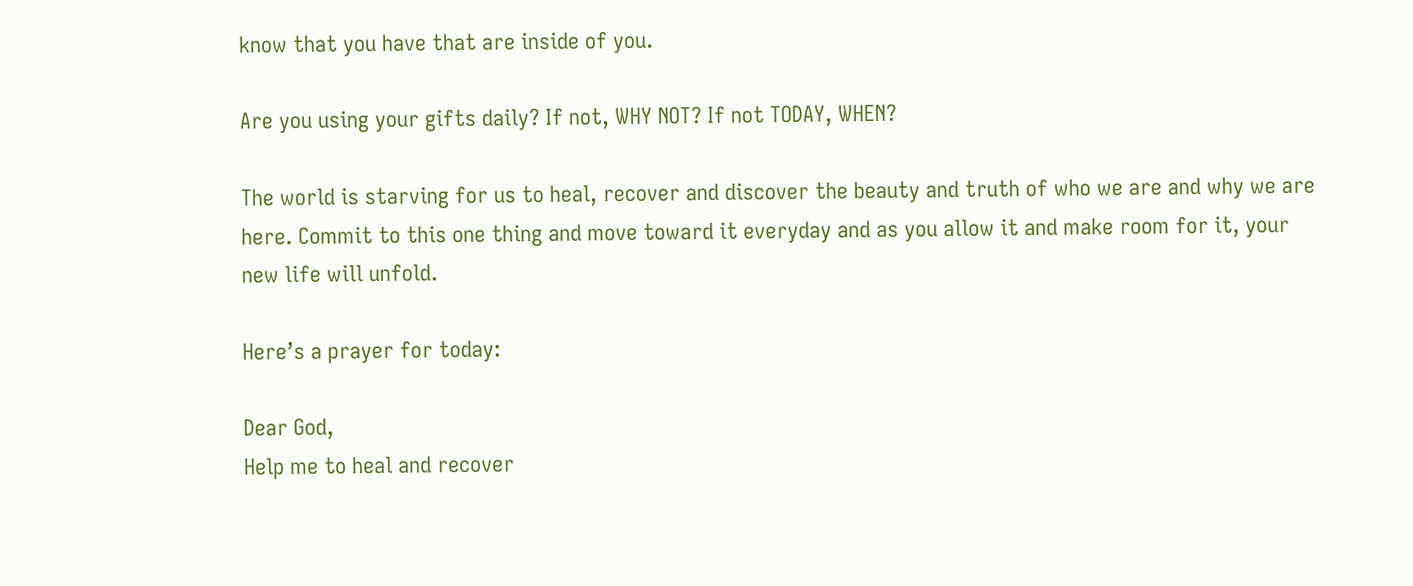know that you have that are inside of you.

Are you using your gifts daily? If not, WHY NOT? If not TODAY, WHEN?

The world is starving for us to heal, recover and discover the beauty and truth of who we are and why we are here. Commit to this one thing and move toward it everyday and as you allow it and make room for it, your new life will unfold.

Here’s a prayer for today:

Dear God,
Help me to heal and recover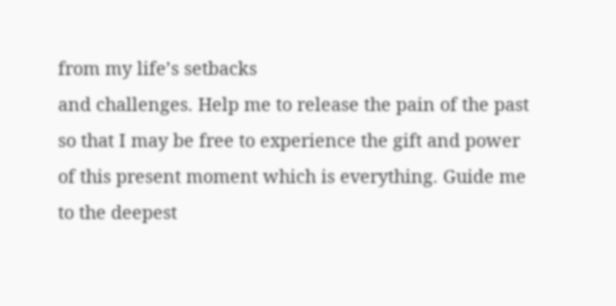from my life’s setbacks
and challenges. Help me to release the pain of the past
so that I may be free to experience the gift and power
of this present moment which is everything. Guide me
to the deepest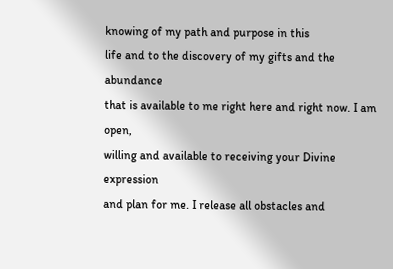knowing of my path and purpose in this
life and to the discovery of my gifts and the abundance
that is available to me right here and right now. I am open,
willing and available to receiving your Divine expression
and plan for me. I release all obstacles and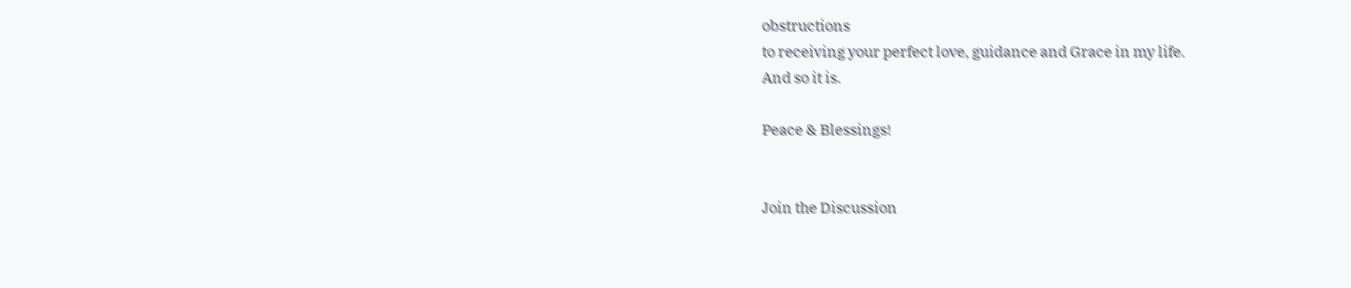obstructions
to receiving your perfect love, guidance and Grace in my life.
And so it is.

Peace & Blessings!


Join the Discussion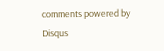comments powered by Disqus